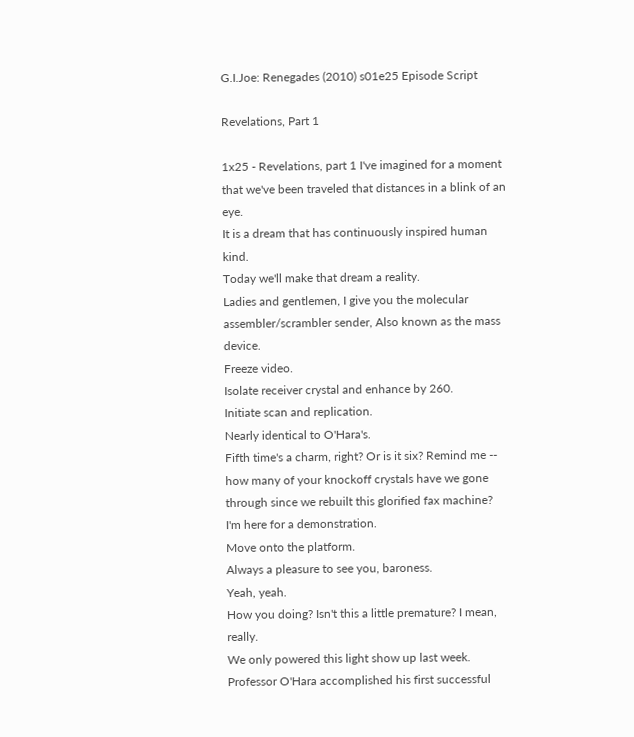G.I.Joe: Renegades (2010) s01e25 Episode Script

Revelations, Part 1

1x25 - Revelations, part 1 I've imagined for a moment that we've been traveled that distances in a blink of an eye.
It is a dream that has continuously inspired human kind.
Today we'll make that dream a reality.
Ladies and gentlemen, I give you the molecular assembler/scrambler sender, Also known as the mass device.
Freeze video.
Isolate receiver crystal and enhance by 260.
Initiate scan and replication.
Nearly identical to O'Hara's.
Fifth time's a charm, right? Or is it six? Remind me -- how many of your knockoff crystals have we gone through since we rebuilt this glorified fax machine? I'm here for a demonstration.
Move onto the platform.
Always a pleasure to see you, baroness.
Yeah, yeah.
How you doing? Isn't this a little premature? I mean, really.
We only powered this light show up last week.
Professor O'Hara accomplished his first successful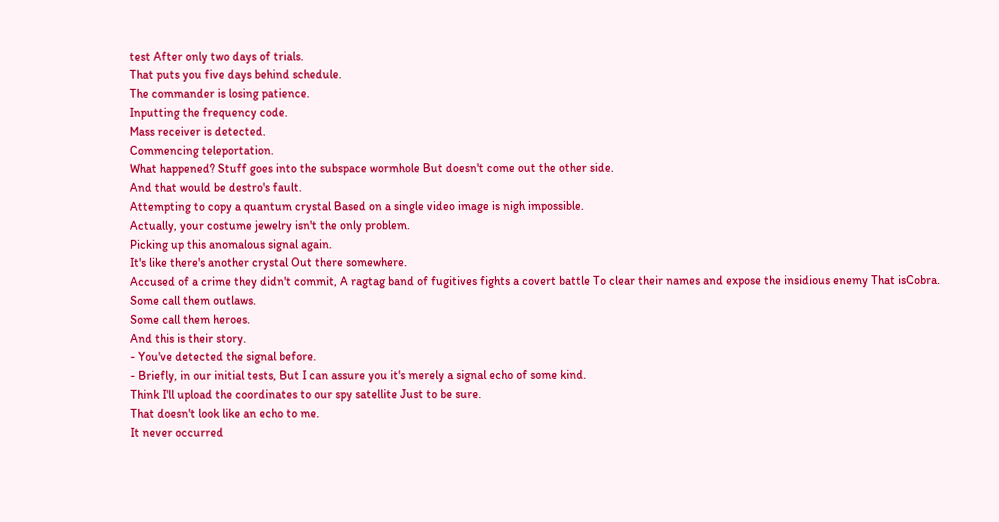test After only two days of trials.
That puts you five days behind schedule.
The commander is losing patience.
Inputting the frequency code.
Mass receiver is detected.
Commencing teleportation.
What happened? Stuff goes into the subspace wormhole But doesn't come out the other side.
And that would be destro's fault.
Attempting to copy a quantum crystal Based on a single video image is nigh impossible.
Actually, your costume jewelry isn't the only problem.
Picking up this anomalous signal again.
It's like there's another crystal Out there somewhere.
Accused of a crime they didn't commit, A ragtag band of fugitives fights a covert battle To clear their names and expose the insidious enemy That isCobra.
Some call them outlaws.
Some call them heroes.
And this is their story.
- You've detected the signal before.
- Briefly, in our initial tests, But I can assure you it's merely a signal echo of some kind.
Think I'll upload the coordinates to our spy satellite Just to be sure.
That doesn't look like an echo to me.
It never occurred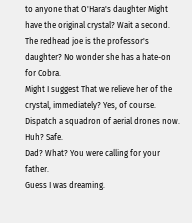to anyone that O'Hara's daughter Might have the original crystal? Wait a second.
The redhead joe is the professor's daughter? No wonder she has a hate-on for Cobra.
Might I suggest That we relieve her of the crystal, immediately? Yes, of course.
Dispatch a squadron of aerial drones now.
Huh? Safe.
Dad? What? You were calling for your father.
Guess I was dreaming.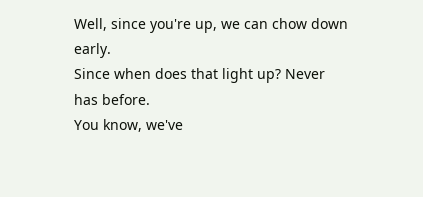Well, since you're up, we can chow down early.
Since when does that light up? Never has before.
You know, we've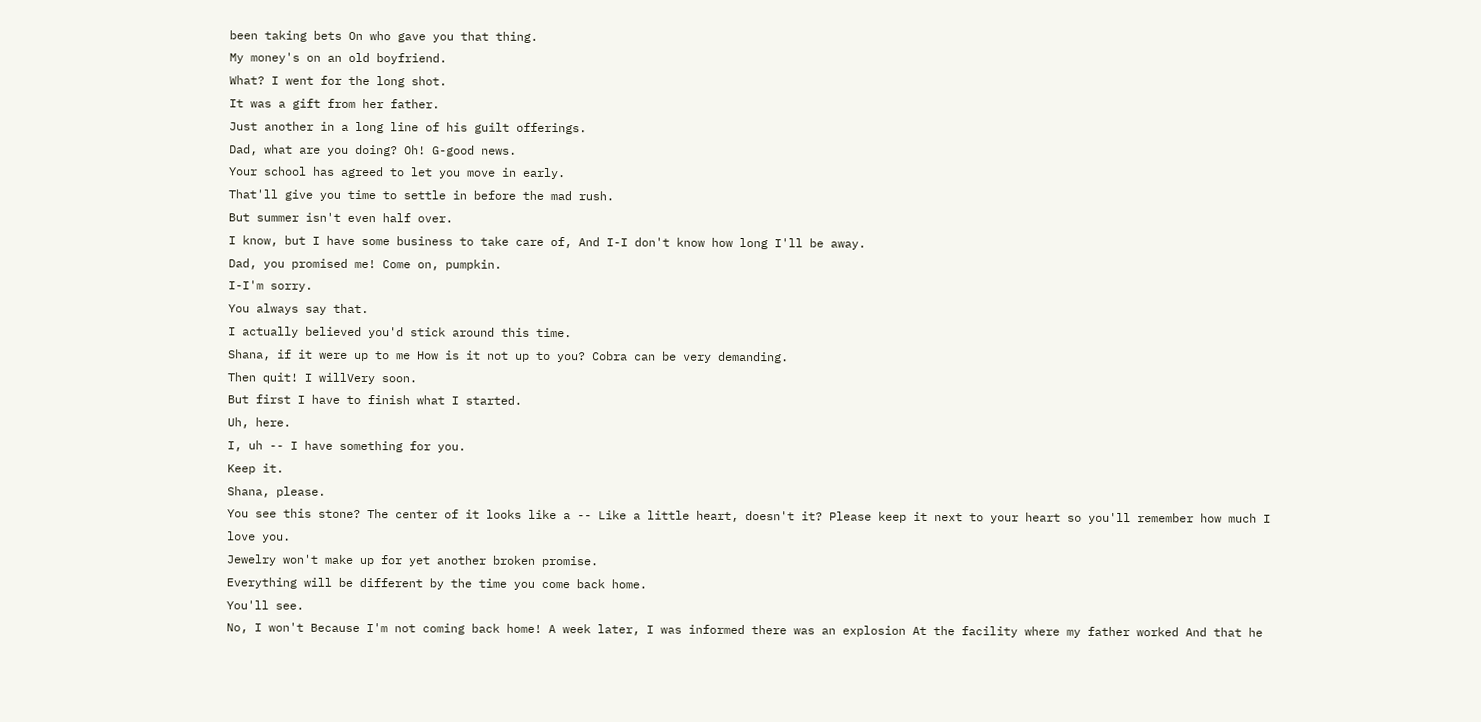been taking bets On who gave you that thing.
My money's on an old boyfriend.
What? I went for the long shot.
It was a gift from her father.
Just another in a long line of his guilt offerings.
Dad, what are you doing? Oh! G-good news.
Your school has agreed to let you move in early.
That'll give you time to settle in before the mad rush.
But summer isn't even half over.
I know, but I have some business to take care of, And I-I don't know how long I'll be away.
Dad, you promised me! Come on, pumpkin.
I-I'm sorry.
You always say that.
I actually believed you'd stick around this time.
Shana, if it were up to me How is it not up to you? Cobra can be very demanding.
Then quit! I willVery soon.
But first I have to finish what I started.
Uh, here.
I, uh -- I have something for you.
Keep it.
Shana, please.
You see this stone? The center of it looks like a -- Like a little heart, doesn't it? Please keep it next to your heart so you'll remember how much I love you.
Jewelry won't make up for yet another broken promise.
Everything will be different by the time you come back home.
You'll see.
No, I won't Because I'm not coming back home! A week later, I was informed there was an explosion At the facility where my father worked And that he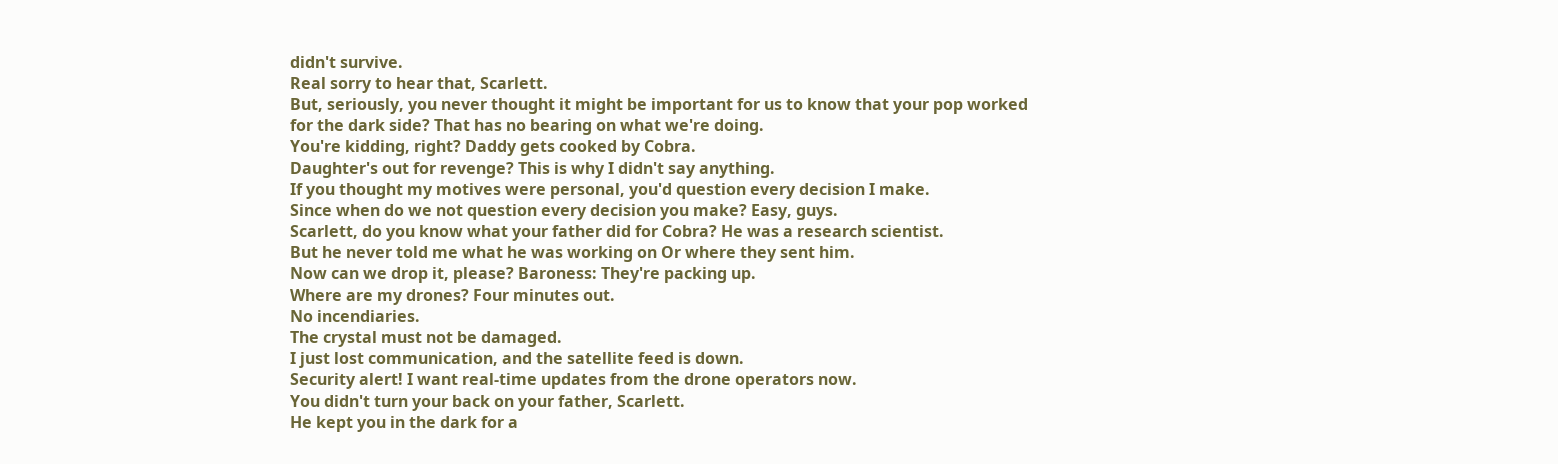didn't survive.
Real sorry to hear that, Scarlett.
But, seriously, you never thought it might be important for us to know that your pop worked for the dark side? That has no bearing on what we're doing.
You're kidding, right? Daddy gets cooked by Cobra.
Daughter's out for revenge? This is why I didn't say anything.
If you thought my motives were personal, you'd question every decision I make.
Since when do we not question every decision you make? Easy, guys.
Scarlett, do you know what your father did for Cobra? He was a research scientist.
But he never told me what he was working on Or where they sent him.
Now can we drop it, please? Baroness: They're packing up.
Where are my drones? Four minutes out.
No incendiaries.
The crystal must not be damaged.
I just lost communication, and the satellite feed is down.
Security alert! I want real-time updates from the drone operators now.
You didn't turn your back on your father, Scarlett.
He kept you in the dark for a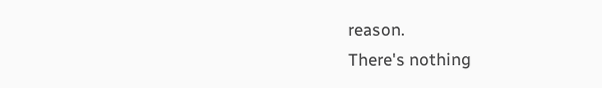reason.
There's nothing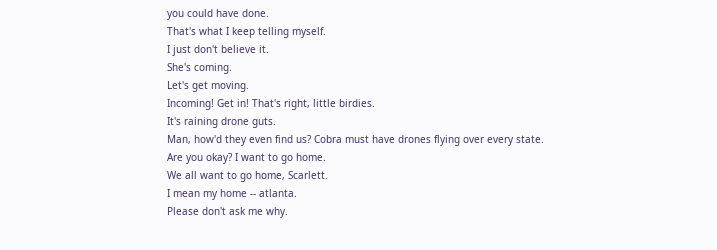you could have done.
That's what I keep telling myself.
I just don't believe it.
She's coming.
Let's get moving.
Incoming! Get in! That's right, little birdies.
It's raining drone guts.
Man, how'd they even find us? Cobra must have drones flying over every state.
Are you okay? I want to go home.
We all want to go home, Scarlett.
I mean my home -- atlanta.
Please don't ask me why.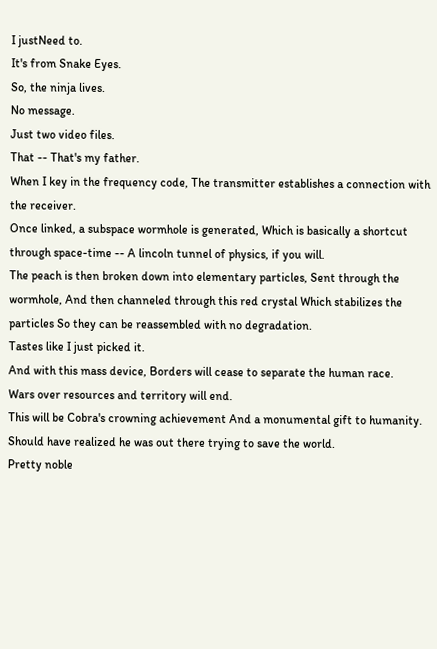I justNeed to.
It's from Snake Eyes.
So, the ninja lives.
No message.
Just two video files.
That -- That's my father.
When I key in the frequency code, The transmitter establishes a connection with the receiver.
Once linked, a subspace wormhole is generated, Which is basically a shortcut through space-time -- A lincoln tunnel of physics, if you will.
The peach is then broken down into elementary particles, Sent through the wormhole, And then channeled through this red crystal Which stabilizes the particles So they can be reassembled with no degradation.
Tastes like I just picked it.
And with this mass device, Borders will cease to separate the human race.
Wars over resources and territory will end.
This will be Cobra's crowning achievement And a monumental gift to humanity.
Should have realized he was out there trying to save the world.
Pretty noble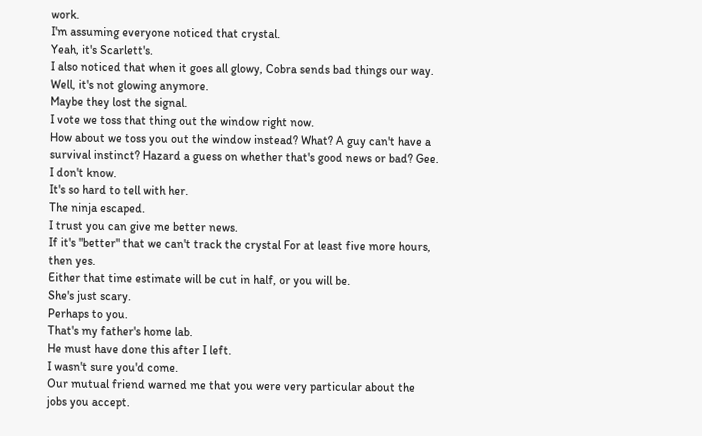work.
I'm assuming everyone noticed that crystal.
Yeah, it's Scarlett's.
I also noticed that when it goes all glowy, Cobra sends bad things our way.
Well, it's not glowing anymore.
Maybe they lost the signal.
I vote we toss that thing out the window right now.
How about we toss you out the window instead? What? A guy can't have a survival instinct? Hazard a guess on whether that's good news or bad? Gee.
I don't know.
It's so hard to tell with her.
The ninja escaped.
I trust you can give me better news.
If it's "better" that we can't track the crystal For at least five more hours, then yes.
Either that time estimate will be cut in half, or you will be.
She's just scary.
Perhaps to you.
That's my father's home lab.
He must have done this after I left.
I wasn't sure you'd come.
Our mutual friend warned me that you were very particular about the jobs you accept.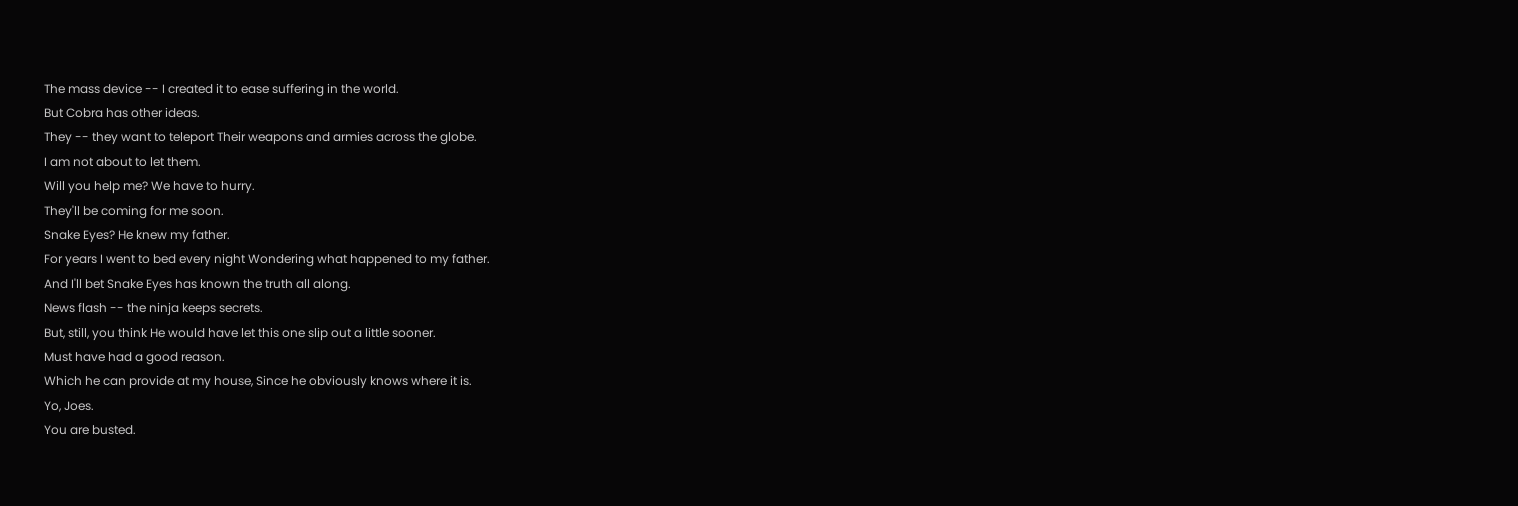The mass device -- I created it to ease suffering in the world.
But Cobra has other ideas.
They -- they want to teleport Their weapons and armies across the globe.
I am not about to let them.
Will you help me? We have to hurry.
They'll be coming for me soon.
Snake Eyes? He knew my father.
For years I went to bed every night Wondering what happened to my father.
And I'll bet Snake Eyes has known the truth all along.
News flash -- the ninja keeps secrets.
But, still, you think He would have let this one slip out a little sooner.
Must have had a good reason.
Which he can provide at my house, Since he obviously knows where it is.
Yo, Joes.
You are busted.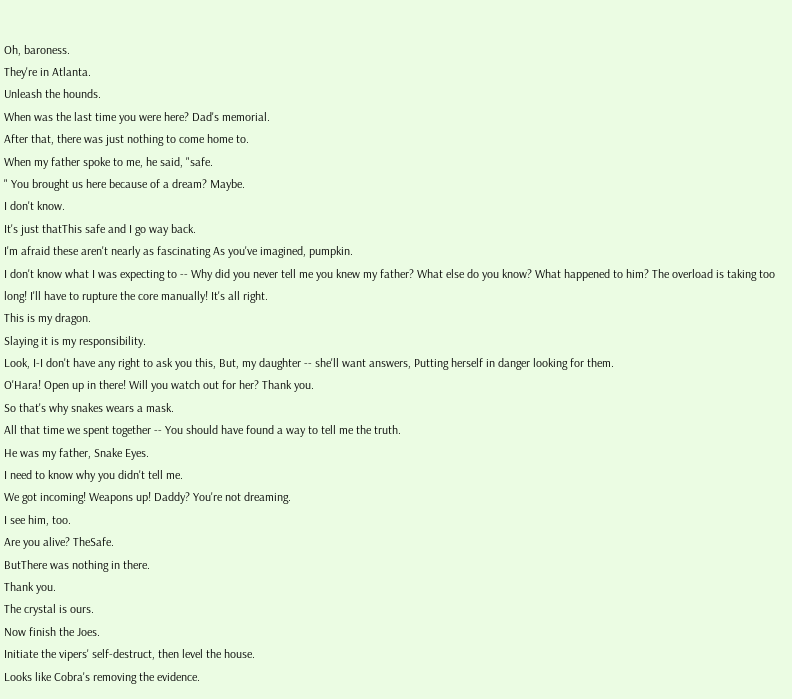Oh, baroness.
They're in Atlanta.
Unleash the hounds.
When was the last time you were here? Dad's memorial.
After that, there was just nothing to come home to.
When my father spoke to me, he said, "safe.
" You brought us here because of a dream? Maybe.
I don't know.
It's just thatThis safe and I go way back.
I'm afraid these aren't nearly as fascinating As you've imagined, pumpkin.
I don't know what I was expecting to -- Why did you never tell me you knew my father? What else do you know? What happened to him? The overload is taking too long! I'll have to rupture the core manually! It's all right.
This is my dragon.
Slaying it is my responsibility.
Look, I-I don't have any right to ask you this, But, my daughter -- she'll want answers, Putting herself in danger looking for them.
O'Hara! Open up in there! Will you watch out for her? Thank you.
So that's why snakes wears a mask.
All that time we spent together -- You should have found a way to tell me the truth.
He was my father, Snake Eyes.
I need to know why you didn't tell me.
We got incoming! Weapons up! Daddy? You're not dreaming.
I see him, too.
Are you alive? TheSafe.
ButThere was nothing in there.
Thank you.
The crystal is ours.
Now finish the Joes.
Initiate the vipers' self-destruct, then level the house.
Looks like Cobra's removing the evidence.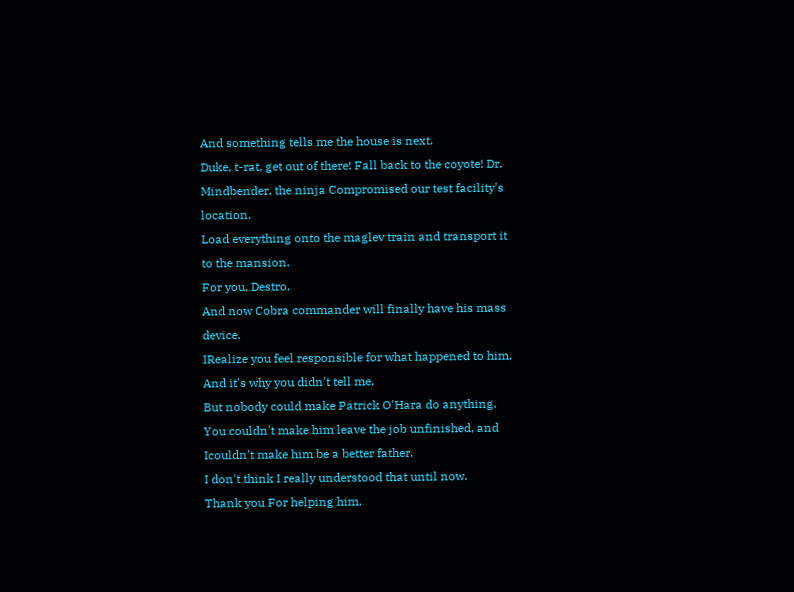And something tells me the house is next.
Duke, t-rat, get out of there! Fall back to the coyote! Dr.
Mindbender, the ninja Compromised our test facility's location.
Load everything onto the maglev train and transport it to the mansion.
For you, Destro.
And now Cobra commander will finally have his mass device.
IRealize you feel responsible for what happened to him, And it's why you didn't tell me.
But nobody could make Patrick O'Hara do anything.
You couldn't make him leave the job unfinished, and Icouldn't make him be a better father.
I don't think I really understood that until now.
Thank you For helping him.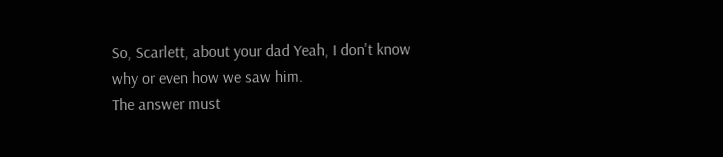So, Scarlett, about your dad Yeah, I don't know why or even how we saw him.
The answer must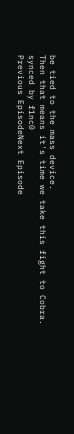be tied to the mass device.
Then that means it's time we take this fight to Cobra.
synced by f1nc0
Previous EpisodeNext Episode